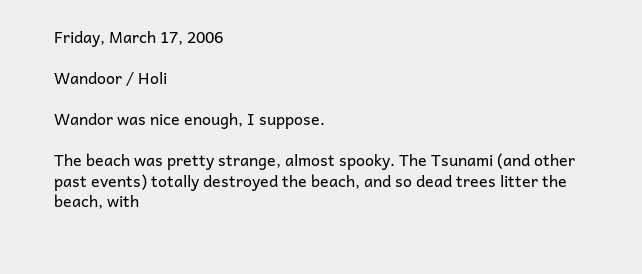Friday, March 17, 2006

Wandoor / Holi

Wandor was nice enough, I suppose.

The beach was pretty strange, almost spooky. The Tsunami (and other past events) totally destroyed the beach, and so dead trees litter the beach, with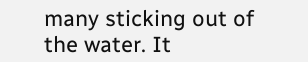many sticking out of the water. It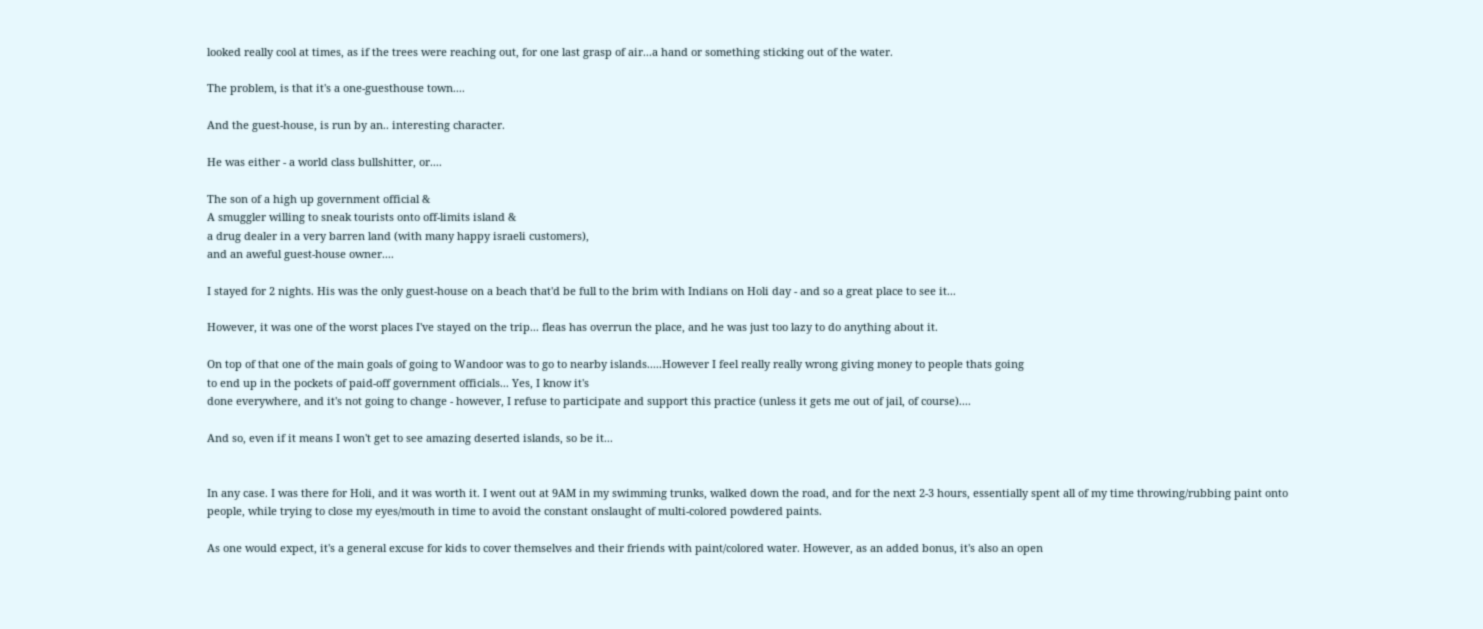looked really cool at times, as if the trees were reaching out, for one last grasp of air...a hand or something sticking out of the water.

The problem, is that it's a one-guesthouse town....

And the guest-house, is run by an.. interesting character.

He was either - a world class bullshitter, or....

The son of a high up government official &
A smuggler willing to sneak tourists onto off-limits island &
a drug dealer in a very barren land (with many happy israeli customers),
and an aweful guest-house owner....

I stayed for 2 nights. His was the only guest-house on a beach that'd be full to the brim with Indians on Holi day - and so a great place to see it...

However, it was one of the worst places I've stayed on the trip... fleas has overrun the place, and he was just too lazy to do anything about it.

On top of that one of the main goals of going to Wandoor was to go to nearby islands.....However I feel really really wrong giving money to people thats going
to end up in the pockets of paid-off government officials... Yes, I know it's
done everywhere, and it's not going to change - however, I refuse to participate and support this practice (unless it gets me out of jail, of course)....

And so, even if it means I won't get to see amazing deserted islands, so be it...


In any case. I was there for Holi, and it was worth it. I went out at 9AM in my swimming trunks, walked down the road, and for the next 2-3 hours, essentially spent all of my time throwing/rubbing paint onto people, while trying to close my eyes/mouth in time to avoid the constant onslaught of multi-colored powdered paints.

As one would expect, it's a general excuse for kids to cover themselves and their friends with paint/colored water. However, as an added bonus, it's also an open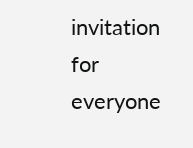invitation for everyone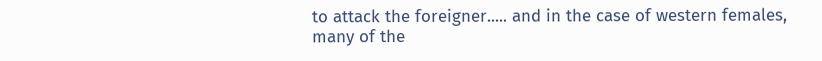to attack the foreigner..... and in the case of western females, many of the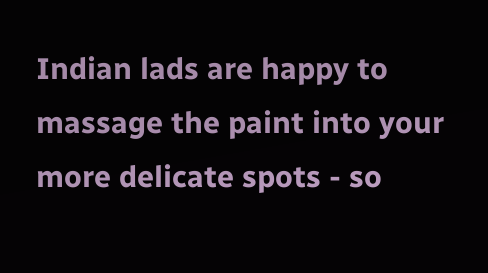Indian lads are happy to massage the paint into your more delicate spots - so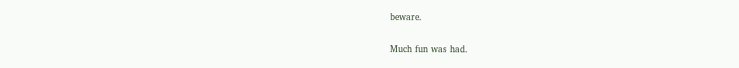beware.

Much fun was had.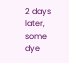2 days later, some dye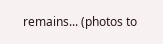remains... (photos to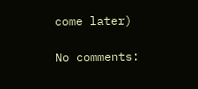come later)

No comments: